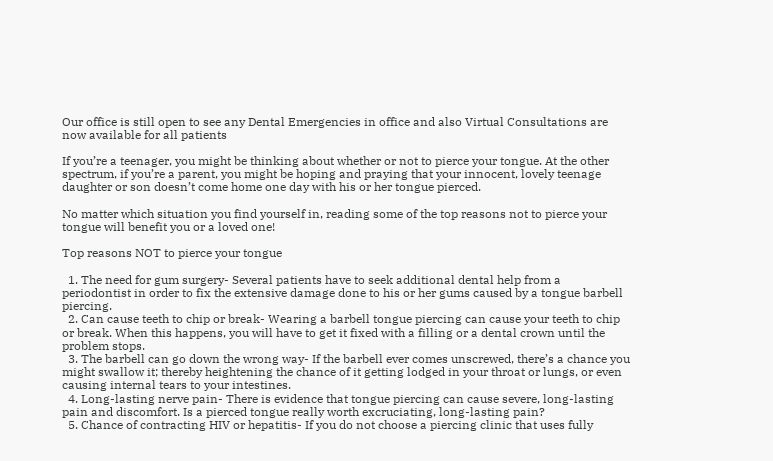Our office is still open to see any Dental Emergencies in office and also Virtual Consultations are now available for all patients

If you’re a teenager, you might be thinking about whether or not to pierce your tongue. At the other spectrum, if you’re a parent, you might be hoping and praying that your innocent, lovely teenage daughter or son doesn’t come home one day with his or her tongue pierced.

No matter which situation you find yourself in, reading some of the top reasons not to pierce your tongue will benefit you or a loved one!

Top reasons NOT to pierce your tongue

  1. The need for gum surgery- Several patients have to seek additional dental help from a periodontist in order to fix the extensive damage done to his or her gums caused by a tongue barbell piercing.
  2. Can cause teeth to chip or break- Wearing a barbell tongue piercing can cause your teeth to chip or break. When this happens, you will have to get it fixed with a filling or a dental crown until the problem stops.
  3. The barbell can go down the wrong way- If the barbell ever comes unscrewed, there’s a chance you might swallow it; thereby heightening the chance of it getting lodged in your throat or lungs, or even causing internal tears to your intestines.
  4. Long-lasting nerve pain- There is evidence that tongue piercing can cause severe, long-lasting pain and discomfort. Is a pierced tongue really worth excruciating, long-lasting pain?
  5. Chance of contracting HIV or hepatitis- If you do not choose a piercing clinic that uses fully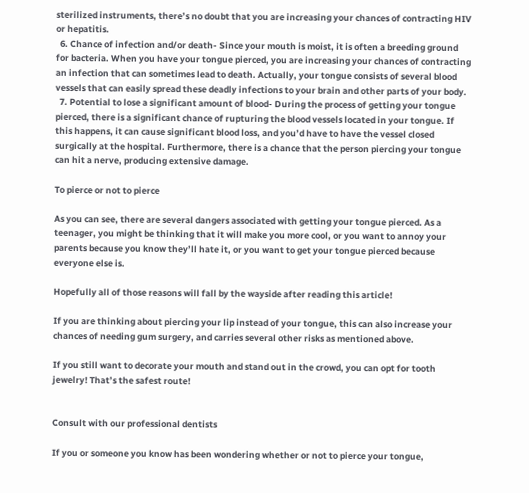sterilized instruments, there’s no doubt that you are increasing your chances of contracting HIV or hepatitis.
  6. Chance of infection and/or death- Since your mouth is moist, it is often a breeding ground for bacteria. When you have your tongue pierced, you are increasing your chances of contracting an infection that can sometimes lead to death. Actually, your tongue consists of several blood vessels that can easily spread these deadly infections to your brain and other parts of your body.
  7. Potential to lose a significant amount of blood- During the process of getting your tongue pierced, there is a significant chance of rupturing the blood vessels located in your tongue. If this happens, it can cause significant blood loss, and you’d have to have the vessel closed surgically at the hospital. Furthermore, there is a chance that the person piercing your tongue can hit a nerve, producing extensive damage.

To pierce or not to pierce

As you can see, there are several dangers associated with getting your tongue pierced. As a teenager, you might be thinking that it will make you more cool, or you want to annoy your parents because you know they’ll hate it, or you want to get your tongue pierced because everyone else is.

Hopefully all of those reasons will fall by the wayside after reading this article!

If you are thinking about piercing your lip instead of your tongue, this can also increase your chances of needing gum surgery, and carries several other risks as mentioned above.

If you still want to decorate your mouth and stand out in the crowd, you can opt for tooth jewelry! That’s the safest route!


Consult with our professional dentists

If you or someone you know has been wondering whether or not to pierce your tongue,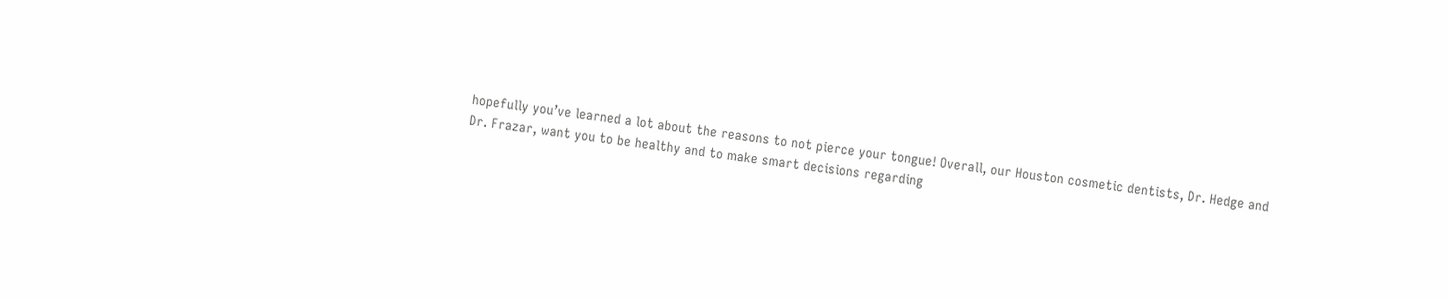hopefully you’ve learned a lot about the reasons to not pierce your tongue! Overall, our Houston cosmetic dentists, Dr. Hedge and Dr. Frazar, want you to be healthy and to make smart decisions regarding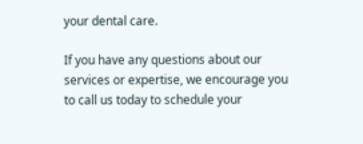your dental care.

If you have any questions about our services or expertise, we encourage you to call us today to schedule your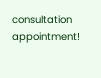consultation appointment!